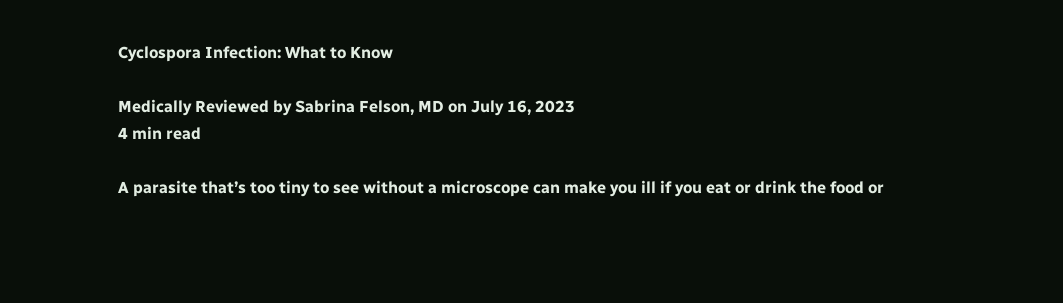Cyclospora Infection: What to Know

Medically Reviewed by Sabrina Felson, MD on July 16, 2023
4 min read

A parasite that’s too tiny to see without a microscope can make you ill if you eat or drink the food or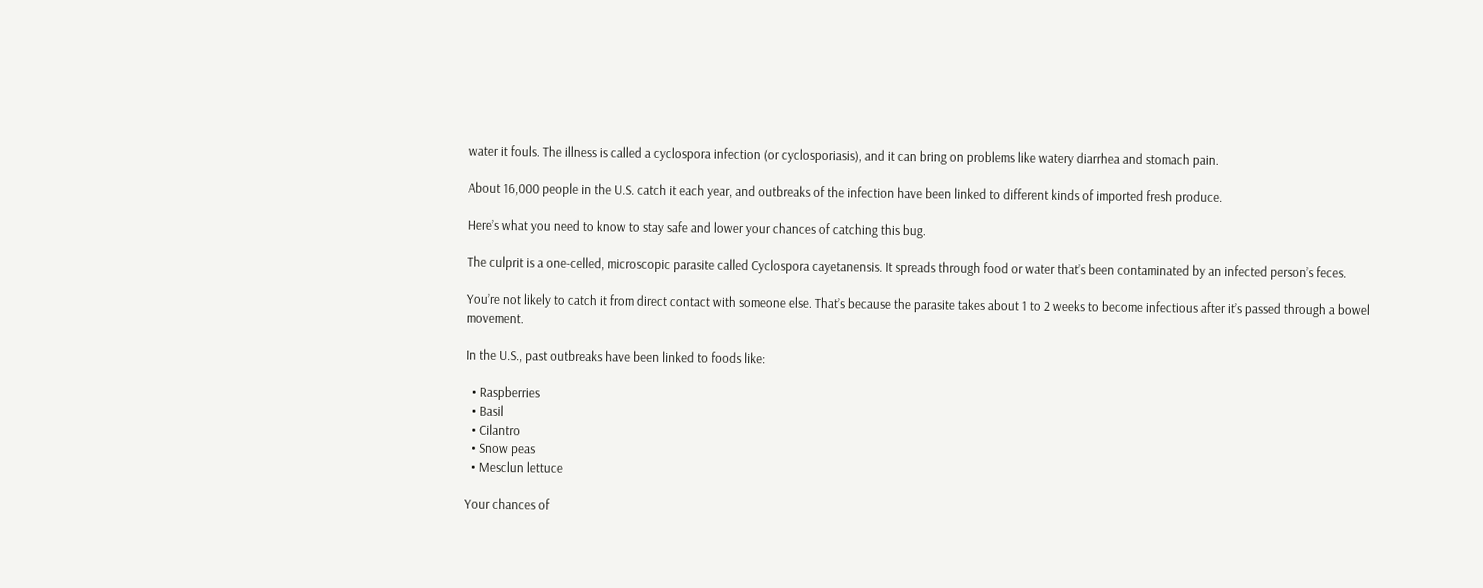water it fouls. The illness is called a cyclospora infection (or cyclosporiasis), and it can bring on problems like watery diarrhea and stomach pain.

About 16,000 people in the U.S. catch it each year, and outbreaks of the infection have been linked to different kinds of imported fresh produce.

Here’s what you need to know to stay safe and lower your chances of catching this bug.

The culprit is a one-celled, microscopic parasite called Cyclospora cayetanensis. It spreads through food or water that’s been contaminated by an infected person’s feces.

You’re not likely to catch it from direct contact with someone else. That’s because the parasite takes about 1 to 2 weeks to become infectious after it’s passed through a bowel movement.

In the U.S., past outbreaks have been linked to foods like:

  • Raspberries
  • Basil
  • Cilantro
  • Snow peas
  • Mesclun lettuce

Your chances of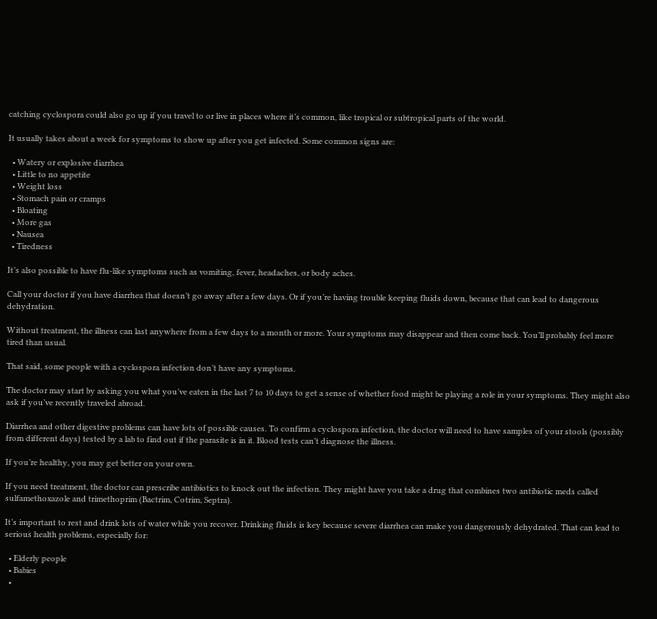catching cyclospora could also go up if you travel to or live in places where it’s common, like tropical or subtropical parts of the world.

It usually takes about a week for symptoms to show up after you get infected. Some common signs are:

  • Watery or explosive diarrhea
  • Little to no appetite
  • Weight loss
  • Stomach pain or cramps
  • Bloating
  • More gas
  • Nausea
  • Tiredness

It’s also possible to have flu-like symptoms such as vomiting, fever, headaches, or body aches.

Call your doctor if you have diarrhea that doesn’t go away after a few days. Or if you’re having trouble keeping fluids down, because that can lead to dangerous dehydration.

Without treatment, the illness can last anywhere from a few days to a month or more. Your symptoms may disappear and then come back. You’ll probably feel more tired than usual.

That said, some people with a cyclospora infection don’t have any symptoms.

The doctor may start by asking you what you’ve eaten in the last 7 to 10 days to get a sense of whether food might be playing a role in your symptoms. They might also ask if you’ve recently traveled abroad.

Diarrhea and other digestive problems can have lots of possible causes. To confirm a cyclospora infection, the doctor will need to have samples of your stools (possibly from different days) tested by a lab to find out if the parasite is in it. Blood tests can’t diagnose the illness.

If you’re healthy, you may get better on your own.

If you need treatment, the doctor can prescribe antibiotics to knock out the infection. They might have you take a drug that combines two antibiotic meds called sulfamethoxazole and trimethoprim (Bactrim, Cotrim, Septra).

It’s important to rest and drink lots of water while you recover. Drinking fluids is key because severe diarrhea can make you dangerously dehydrated. That can lead to serious health problems, especially for:

  • Elderly people
  • Babies
  •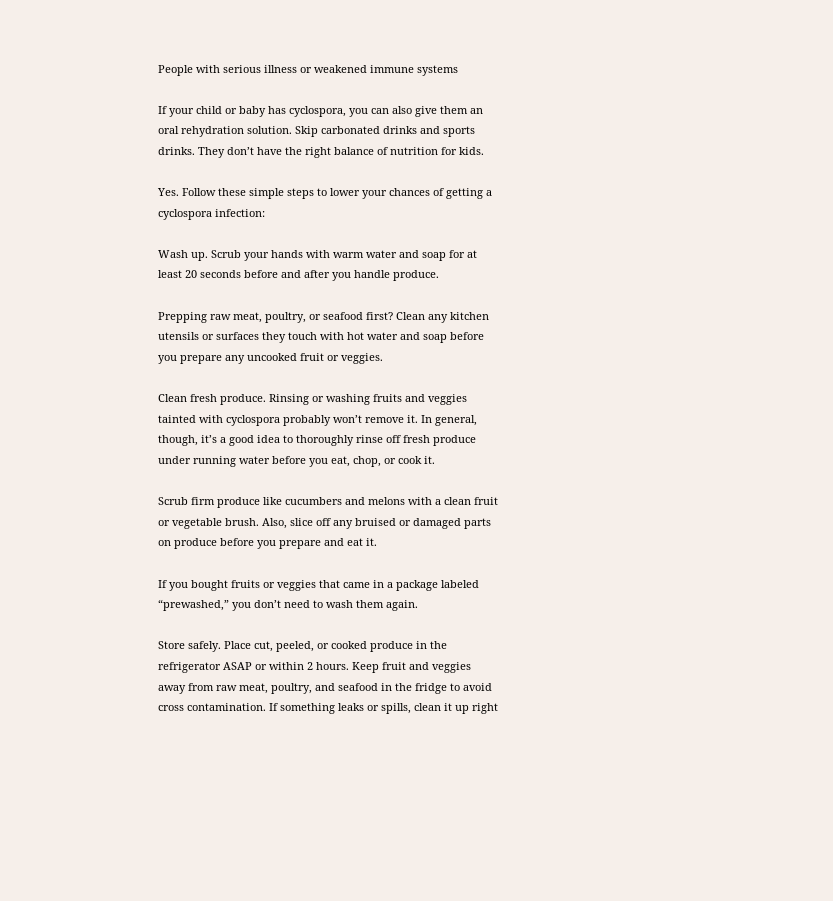People with serious illness or weakened immune systems

If your child or baby has cyclospora, you can also give them an oral rehydration solution. Skip carbonated drinks and sports drinks. They don’t have the right balance of nutrition for kids.

Yes. Follow these simple steps to lower your chances of getting a cyclospora infection:

Wash up. Scrub your hands with warm water and soap for at least 20 seconds before and after you handle produce.

Prepping raw meat, poultry, or seafood first? Clean any kitchen utensils or surfaces they touch with hot water and soap before you prepare any uncooked fruit or veggies.

Clean fresh produce. Rinsing or washing fruits and veggies tainted with cyclospora probably won’t remove it. In general, though, it’s a good idea to thoroughly rinse off fresh produce under running water before you eat, chop, or cook it.

Scrub firm produce like cucumbers and melons with a clean fruit or vegetable brush. Also, slice off any bruised or damaged parts on produce before you prepare and eat it.

If you bought fruits or veggies that came in a package labeled “prewashed,” you don’t need to wash them again.

Store safely. Place cut, peeled, or cooked produce in the refrigerator ASAP or within 2 hours. Keep fruit and veggies away from raw meat, poultry, and seafood in the fridge to avoid cross contamination. If something leaks or spills, clean it up right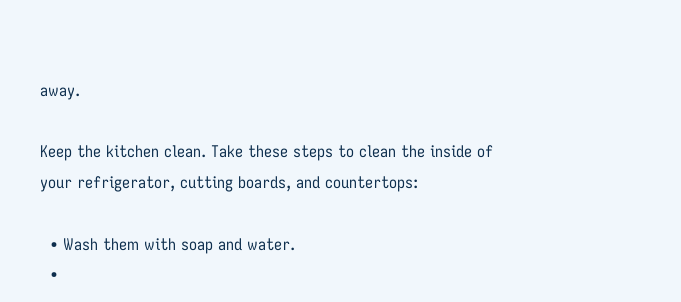away.

Keep the kitchen clean. Take these steps to clean the inside of your refrigerator, cutting boards, and countertops:

  • Wash them with soap and water.
  •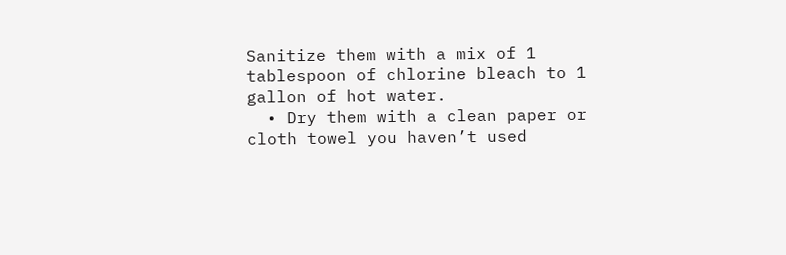Sanitize them with a mix of 1 tablespoon of chlorine bleach to 1 gallon of hot water.
  • Dry them with a clean paper or cloth towel you haven’t used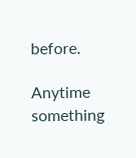before.

Anytime something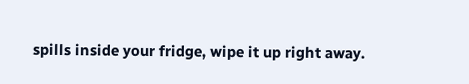spills inside your fridge, wipe it up right away.